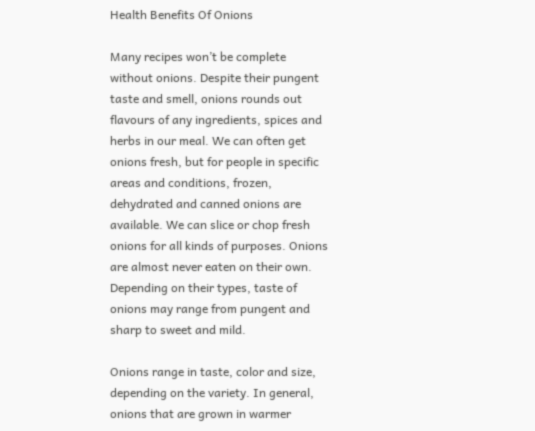Health Benefits Of Onions

Many recipes won’t be complete without onions. Despite their pungent taste and smell, onions rounds out flavours of any ingredients, spices and herbs in our meal. We can often get onions fresh, but for people in specific areas and conditions, frozen, dehydrated and canned onions are available. We can slice or chop fresh onions for all kinds of purposes. Onions are almost never eaten on their own. Depending on their types, taste of onions may range from pungent and sharp to sweet and mild.

Onions range in taste, color and size, depending on the variety. In general, onions that are grown in warmer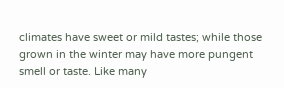climates have sweet or mild tastes; while those grown in the winter may have more pungent smell or taste. Like many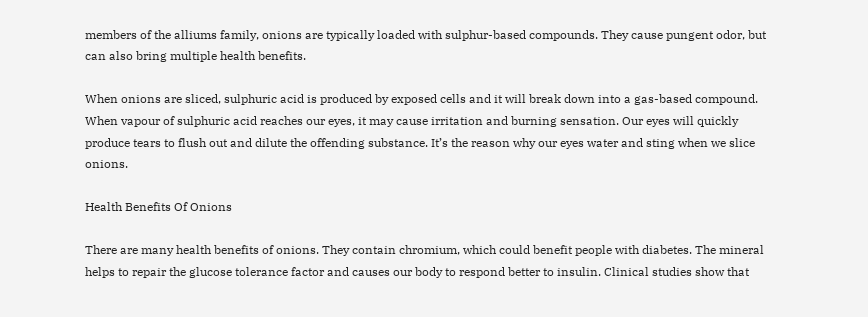members of the alliums family, onions are typically loaded with sulphur-based compounds. They cause pungent odor, but can also bring multiple health benefits.

When onions are sliced, sulphuric acid is produced by exposed cells and it will break down into a gas-based compound. When vapour of sulphuric acid reaches our eyes, it may cause irritation and burning sensation. Our eyes will quickly produce tears to flush out and dilute the offending substance. It’s the reason why our eyes water and sting when we slice onions.

Health Benefits Of Onions

There are many health benefits of onions. They contain chromium, which could benefit people with diabetes. The mineral helps to repair the glucose tolerance factor and causes our body to respond better to insulin. Clinical studies show that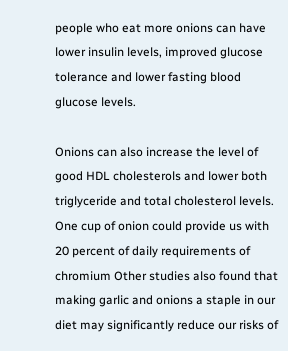people who eat more onions can have lower insulin levels, improved glucose tolerance and lower fasting blood glucose levels.

Onions can also increase the level of good HDL cholesterols and lower both triglyceride and total cholesterol levels. One cup of onion could provide us with 20 percent of daily requirements of chromium Other studies also found that making garlic and onions a staple in our diet may significantly reduce our risks of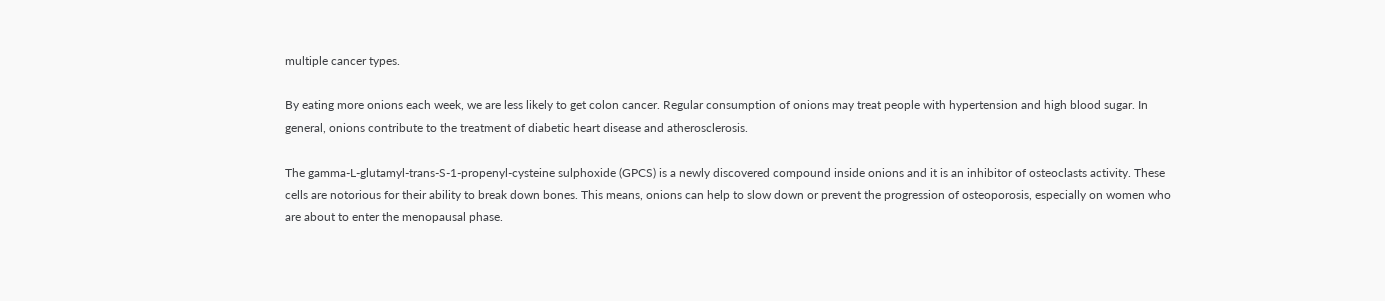multiple cancer types.

By eating more onions each week, we are less likely to get colon cancer. Regular consumption of onions may treat people with hypertension and high blood sugar. In general, onions contribute to the treatment of diabetic heart disease and atherosclerosis.

The gamma-L-glutamyl-trans-S-1-propenyl-cysteine sulphoxide (GPCS) is a newly discovered compound inside onions and it is an inhibitor of osteoclasts activity. These cells are notorious for their ability to break down bones. This means, onions can help to slow down or prevent the progression of osteoporosis, especially on women who are about to enter the menopausal phase.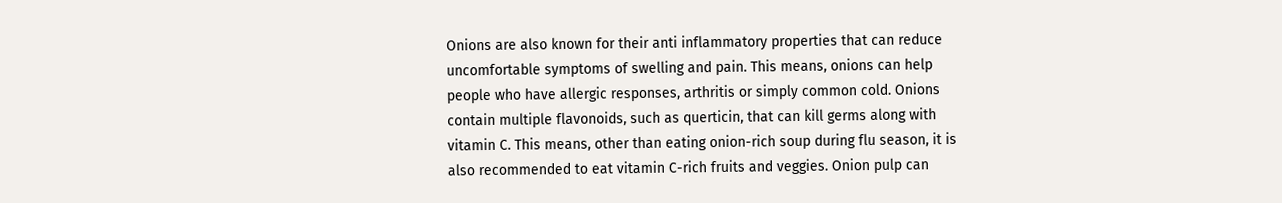Onions are also known for their anti inflammatory properties that can reduce uncomfortable symptoms of swelling and pain. This means, onions can help people who have allergic responses, arthritis or simply common cold. Onions contain multiple flavonoids, such as querticin, that can kill germs along with vitamin C. This means, other than eating onion-rich soup during flu season, it is also recommended to eat vitamin C-rich fruits and veggies. Onion pulp can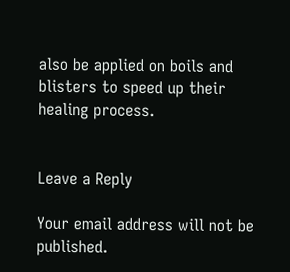also be applied on boils and blisters to speed up their healing process.


Leave a Reply

Your email address will not be published.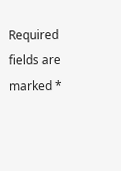Required fields are marked *